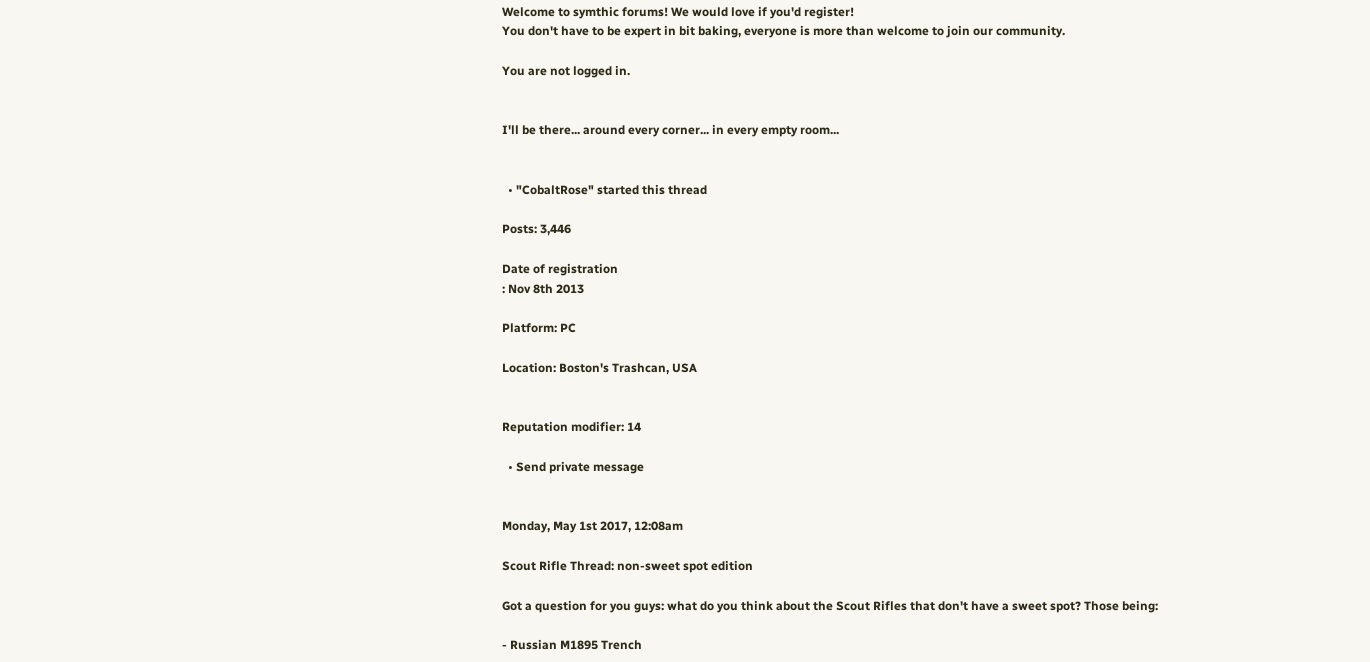Welcome to symthic forums! We would love if you'd register!
You don't have to be expert in bit baking, everyone is more than welcome to join our community.

You are not logged in.


I'll be there... around every corner... in every empty room...


  • "CobaltRose" started this thread

Posts: 3,446

Date of registration
: Nov 8th 2013

Platform: PC

Location: Boston's Trashcan, USA


Reputation modifier: 14

  • Send private message


Monday, May 1st 2017, 12:08am

Scout Rifle Thread: non-sweet spot edition

Got a question for you guys: what do you think about the Scout Rifles that don't have a sweet spot? Those being:

- Russian M1895 Trench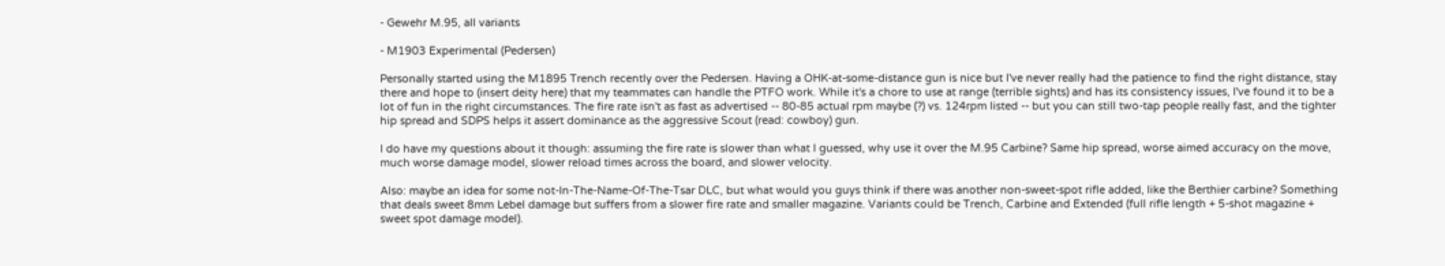- Gewehr M.95, all variants

- M1903 Experimental (Pedersen)

Personally started using the M1895 Trench recently over the Pedersen. Having a OHK-at-some-distance gun is nice but I've never really had the patience to find the right distance, stay there and hope to (insert deity here) that my teammates can handle the PTFO work. While it's a chore to use at range (terrible sights) and has its consistency issues, I've found it to be a lot of fun in the right circumstances. The fire rate isn't as fast as advertised -- 80-85 actual rpm maybe (?) vs. 124rpm listed -- but you can still two-tap people really fast, and the tighter hip spread and SDPS helps it assert dominance as the aggressive Scout (read: cowboy) gun.

I do have my questions about it though: assuming the fire rate is slower than what I guessed, why use it over the M.95 Carbine? Same hip spread, worse aimed accuracy on the move, much worse damage model, slower reload times across the board, and slower velocity.

Also: maybe an idea for some not-In-The-Name-Of-The-Tsar DLC, but what would you guys think if there was another non-sweet-spot rifle added, like the Berthier carbine? Something that deals sweet 8mm Lebel damage but suffers from a slower fire rate and smaller magazine. Variants could be Trench, Carbine and Extended (full rifle length + 5-shot magazine + sweet spot damage model).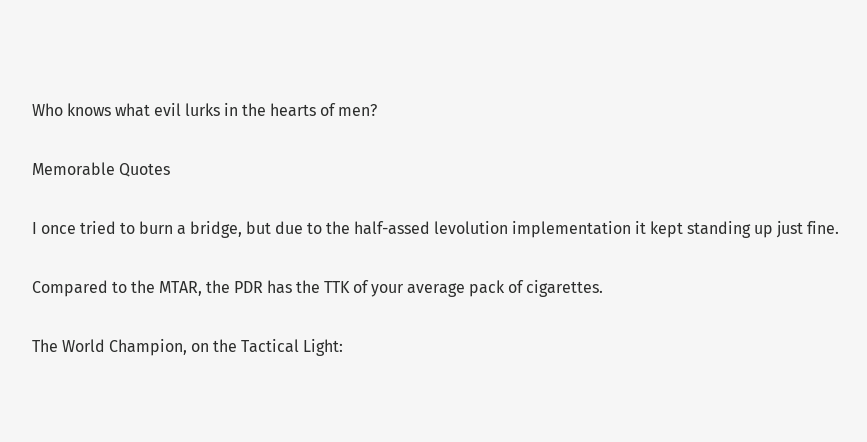Who knows what evil lurks in the hearts of men?

Memorable Quotes

I once tried to burn a bridge, but due to the half-assed levolution implementation it kept standing up just fine.

Compared to the MTAR, the PDR has the TTK of your average pack of cigarettes.

The World Champion, on the Tactical Light: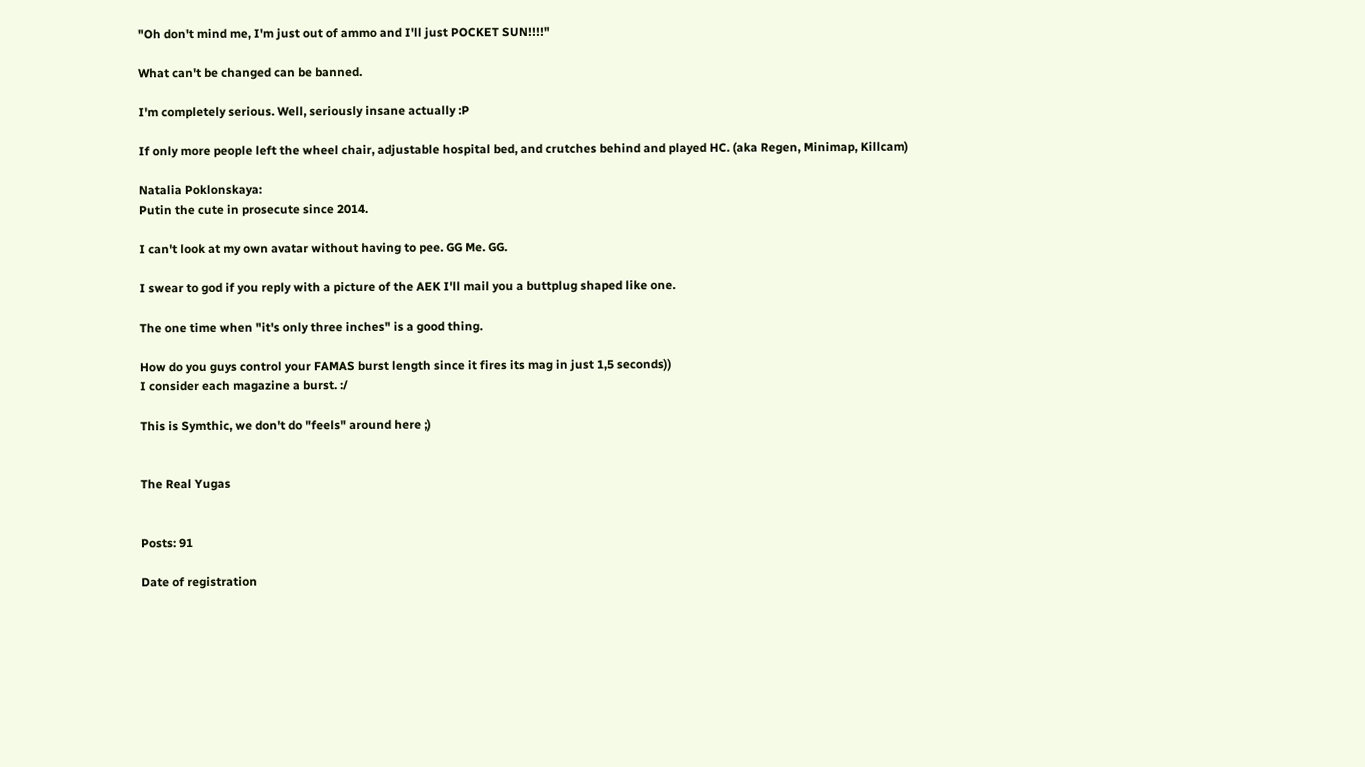"Oh don't mind me, I'm just out of ammo and I'll just POCKET SUN!!!!"

What can't be changed can be banned.

I'm completely serious. Well, seriously insane actually :P

If only more people left the wheel chair, adjustable hospital bed, and crutches behind and played HC. (aka Regen, Minimap, Killcam)

Natalia Poklonskaya:
Putin the cute in prosecute since 2014.

I can't look at my own avatar without having to pee. GG Me. GG.

I swear to god if you reply with a picture of the AEK I'll mail you a buttplug shaped like one.

The one time when "it's only three inches" is a good thing.

How do you guys control your FAMAS burst length since it fires its mag in just 1,5 seconds))
I consider each magazine a burst. :/

This is Symthic, we don't do "feels" around here ;)


The Real Yugas


Posts: 91

Date of registration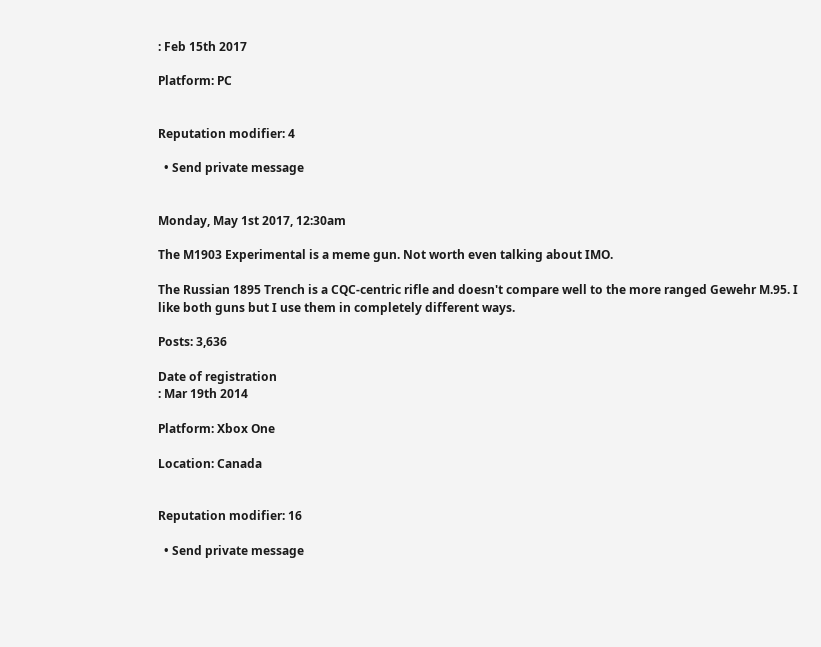: Feb 15th 2017

Platform: PC


Reputation modifier: 4

  • Send private message


Monday, May 1st 2017, 12:30am

The M1903 Experimental is a meme gun. Not worth even talking about IMO.

The Russian 1895 Trench is a CQC-centric rifle and doesn't compare well to the more ranged Gewehr M.95. I like both guns but I use them in completely different ways.

Posts: 3,636

Date of registration
: Mar 19th 2014

Platform: Xbox One

Location: Canada


Reputation modifier: 16

  • Send private message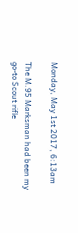Monday, May 1st 2017, 6:13am

The M.95 Marksman had been my go-to Scout rifle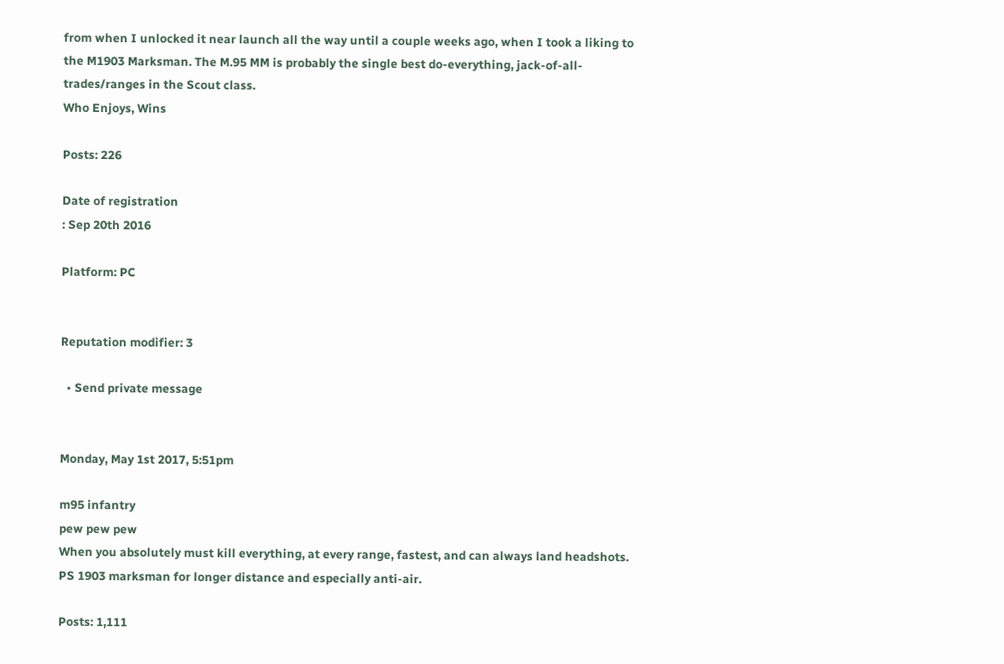from when I unlocked it near launch all the way until a couple weeks ago, when I took a liking to the M1903 Marksman. The M.95 MM is probably the single best do-everything, jack-of-all-trades/ranges in the Scout class.
Who Enjoys, Wins

Posts: 226

Date of registration
: Sep 20th 2016

Platform: PC


Reputation modifier: 3

  • Send private message


Monday, May 1st 2017, 5:51pm

m95 infantry
pew pew pew
When you absolutely must kill everything, at every range, fastest, and can always land headshots.
PS 1903 marksman for longer distance and especially anti-air.

Posts: 1,111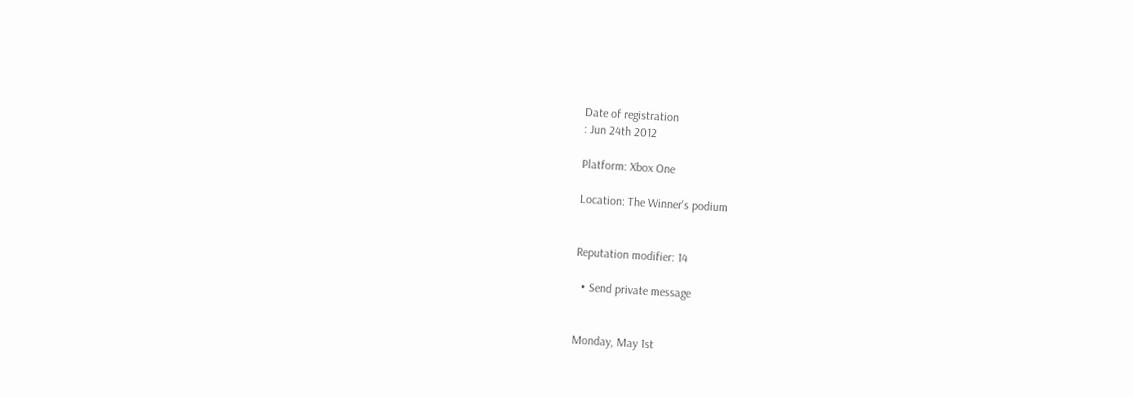Date of registration
: Jun 24th 2012

Platform: Xbox One

Location: The Winner's podium


Reputation modifier: 14

  • Send private message


Monday, May 1st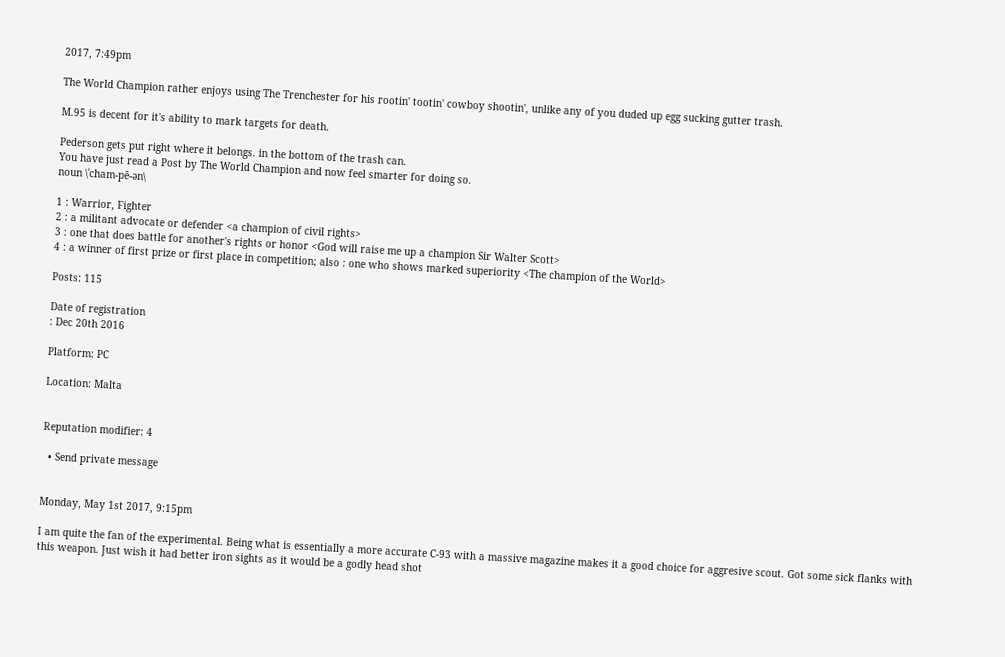2017, 7:49pm

The World Champion rather enjoys using The Trenchester for his rootin' tootin' cowboy shootin', unlike any of you duded up egg sucking gutter trash.

M.95 is decent for it's ability to mark targets for death.

Pederson gets put right where it belongs. in the bottom of the trash can.
You have just read a Post by The World Champion and now feel smarter for doing so.
noun \ˈcham-pē-ən\

1 : Warrior, Fighter
2 : a militant advocate or defender <a champion of civil rights>
3 : one that does battle for another's rights or honor <God will raise me up a champion Sir Walter Scott>
4 : a winner of first prize or first place in competition; also : one who shows marked superiority <The champion of the World>

Posts: 115

Date of registration
: Dec 20th 2016

Platform: PC

Location: Malta


Reputation modifier: 4

  • Send private message


Monday, May 1st 2017, 9:15pm

I am quite the fan of the experimental. Being what is essentially a more accurate C-93 with a massive magazine makes it a good choice for aggresive scout. Got some sick flanks with this weapon. Just wish it had better iron sights as it would be a godly head shot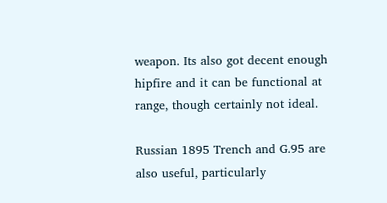weapon. Its also got decent enough hipfire and it can be functional at range, though certainly not ideal.

Russian 1895 Trench and G.95 are also useful, particularly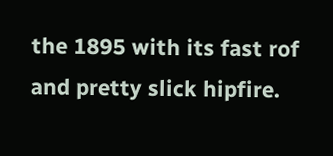the 1895 with its fast rof and pretty slick hipfire.